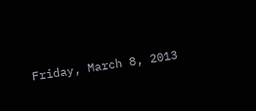Friday, March 8, 2013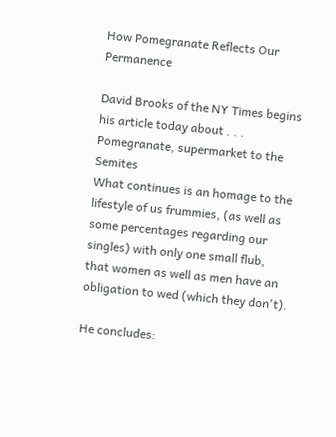How Pomegranate Reflects Our Permanence

David Brooks of the NY Times begins his article today about . . . Pomegranate, supermarket to the Semites
What continues is an homage to the lifestyle of us frummies, (as well as some percentages regarding our singles) with only one small flub, that women as well as men have an obligation to wed (which they don't).

He concludes: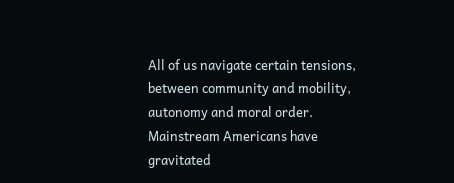All of us navigate certain tensions, between community and mobility, autonomy and moral order. Mainstream Americans have gravitated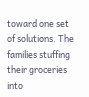toward one set of solutions. The families stuffing their groceries into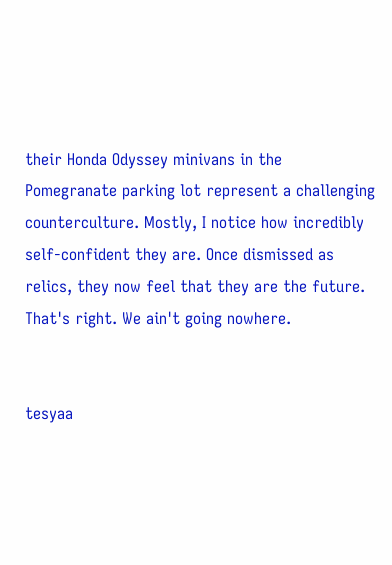their Honda Odyssey minivans in the Pomegranate parking lot represent a challenging counterculture. Mostly, I notice how incredibly self-confident they are. Once dismissed as relics, they now feel that they are the future.
That's right. We ain't going nowhere.


tesyaa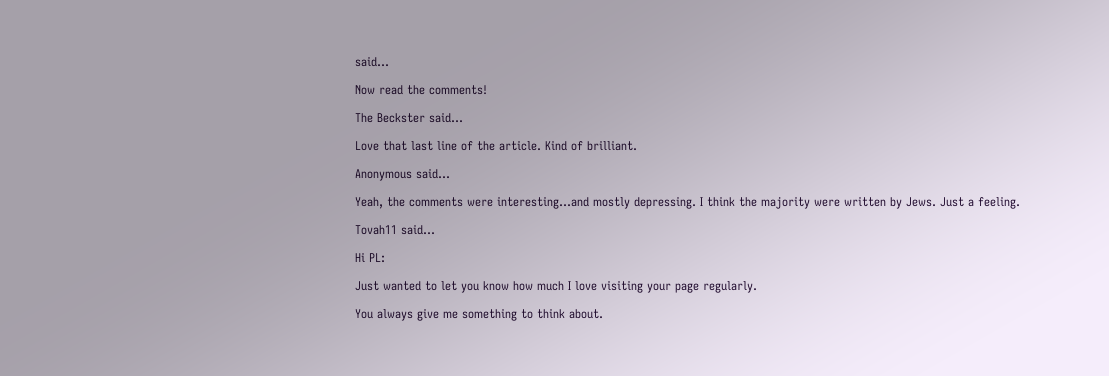said...

Now read the comments!

The Beckster said...

Love that last line of the article. Kind of brilliant.

Anonymous said...

Yeah, the comments were interesting...and mostly depressing. I think the majority were written by Jews. Just a feeling.

Tovah11 said...

Hi PL:

Just wanted to let you know how much I love visiting your page regularly.

You always give me something to think about.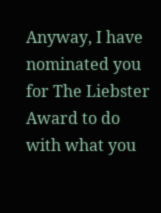Anyway, I have nominated you for The Liebster Award to do with what you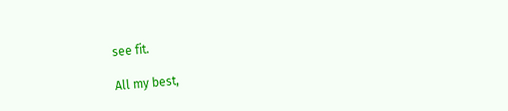see fit.

All my best,